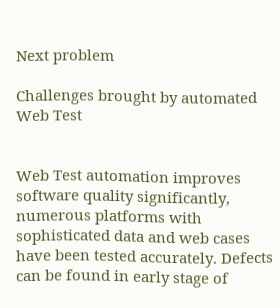Next problem

Challenges brought by automated Web Test


Web Test automation improves software quality significantly, numerous platforms with sophisticated data and web cases have been tested accurately. Defects can be found in early stage of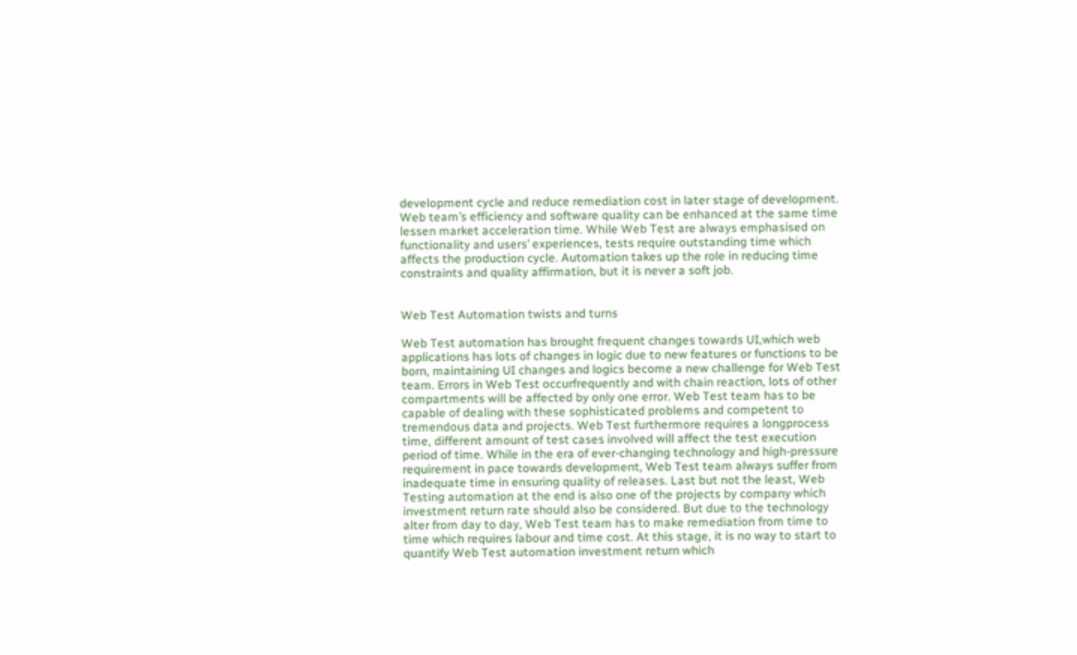development cycle and reduce remediation cost in later stage of development. Web team’s efficiency and software quality can be enhanced at the same time lessen market acceleration time. While Web Test are always emphasised on functionality and users’ experiences, tests require outstanding time which affects the production cycle. Automation takes up the role in reducing time constraints and quality affirmation, but it is never a soft job.


Web Test Automation twists and turns

Web Test automation has brought frequent changes towards UI,which web applications has lots of changes in logic due to new features or functions to be born, maintaining UI changes and logics become a new challenge for Web Test team. Errors in Web Test occurfrequently and with chain reaction, lots of other compartments will be affected by only one error. Web Test team has to be capable of dealing with these sophisticated problems and competent to tremendous data and projects. Web Test furthermore requires a longprocess time, different amount of test cases involved will affect the test execution period of time. While in the era of ever-changing technology and high-pressure requirement in pace towards development, Web Test team always suffer from inadequate time in ensuring quality of releases. Last but not the least, Web Testing automation at the end is also one of the projects by company which investment return rate should also be considered. But due to the technology alter from day to day, Web Test team has to make remediation from time to time which requires labour and time cost. At this stage, it is no way to start to quantify Web Test automation investment return which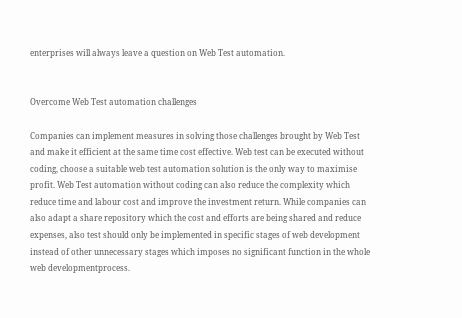enterprises will always leave a question on Web Test automation.


Overcome Web Test automation challenges

Companies can implement measures in solving those challenges brought by Web Test and make it efficient at the same time cost effective. Web test can be executed without coding, choose a suitable web test automation solution is the only way to maximise profit. Web Test automation without coding can also reduce the complexity which reduce time and labour cost and improve the investment return. While companies can also adapt a share repository which the cost and efforts are being shared and reduce expenses, also test should only be implemented in specific stages of web development instead of other unnecessary stages which imposes no significant function in the whole web developmentprocess.